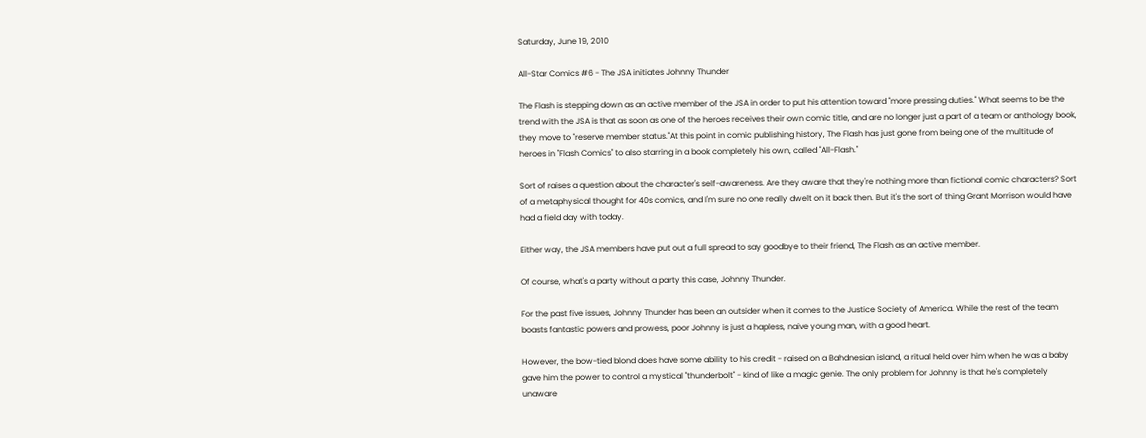Saturday, June 19, 2010

All-Star Comics #6 - The JSA initiates Johnny Thunder

The Flash is stepping down as an active member of the JSA in order to put his attention toward "more pressing duties." What seems to be the trend with the JSA is that as soon as one of the heroes receives their own comic title, and are no longer just a part of a team or anthology book, they move to "reserve member status."At this point in comic publishing history, The Flash has just gone from being one of the multitude of heroes in "Flash Comics" to also starring in a book completely his own, called "All-Flash."

Sort of raises a question about the character's self-awareness. Are they aware that they're nothing more than fictional comic characters? Sort of a metaphysical thought for 40s comics, and I'm sure no one really dwelt on it back then. But it's the sort of thing Grant Morrison would have had a field day with today.

Either way, the JSA members have put out a full spread to say goodbye to their friend, The Flash as an active member.

Of course, what's a party without a party this case, Johnny Thunder.

For the past five issues, Johnny Thunder has been an outsider when it comes to the Justice Society of America. While the rest of the team boasts fantastic powers and prowess, poor Johnny is just a hapless, naive young man, with a good heart.

However, the bow-tied blond does have some ability to his credit - raised on a Bahdnesian island, a ritual held over him when he was a baby gave him the power to control a mystical "thunderbolt" - kind of like a magic genie. The only problem for Johnny is that he's completely unaware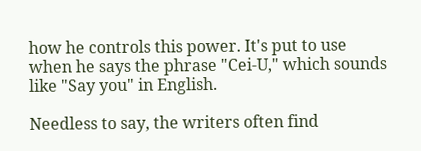how he controls this power. It's put to use when he says the phrase "Cei-U," which sounds like "Say you" in English.

Needless to say, the writers often find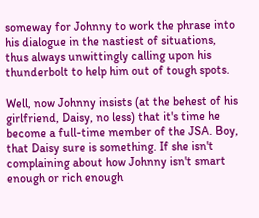someway for Johnny to work the phrase into his dialogue in the nastiest of situations, thus always unwittingly calling upon his thunderbolt to help him out of tough spots.

Well, now Johnny insists (at the behest of his girlfriend, Daisy, no less) that it's time he become a full-time member of the JSA. Boy, that Daisy sure is something. If she isn't complaining about how Johnny isn't smart enough or rich enough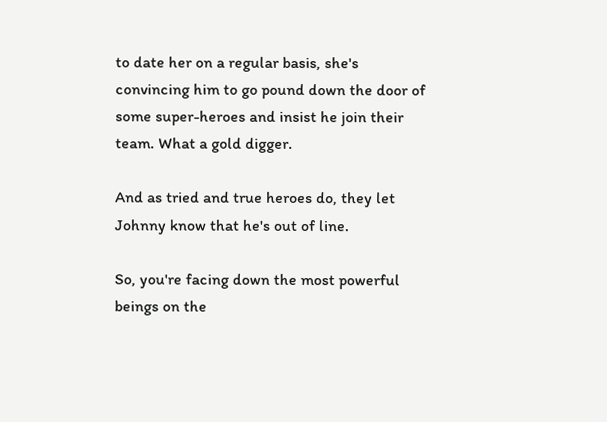to date her on a regular basis, she's convincing him to go pound down the door of some super-heroes and insist he join their team. What a gold digger.

And as tried and true heroes do, they let Johnny know that he's out of line.

So, you're facing down the most powerful beings on the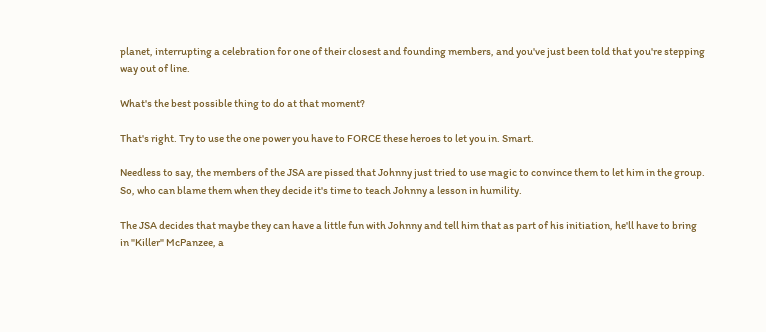planet, interrupting a celebration for one of their closest and founding members, and you've just been told that you're stepping way out of line.

What's the best possible thing to do at that moment?

That's right. Try to use the one power you have to FORCE these heroes to let you in. Smart.

Needless to say, the members of the JSA are pissed that Johnny just tried to use magic to convince them to let him in the group. So, who can blame them when they decide it's time to teach Johnny a lesson in humility.

The JSA decides that maybe they can have a little fun with Johnny and tell him that as part of his initiation, he'll have to bring in "Killer" McPanzee, a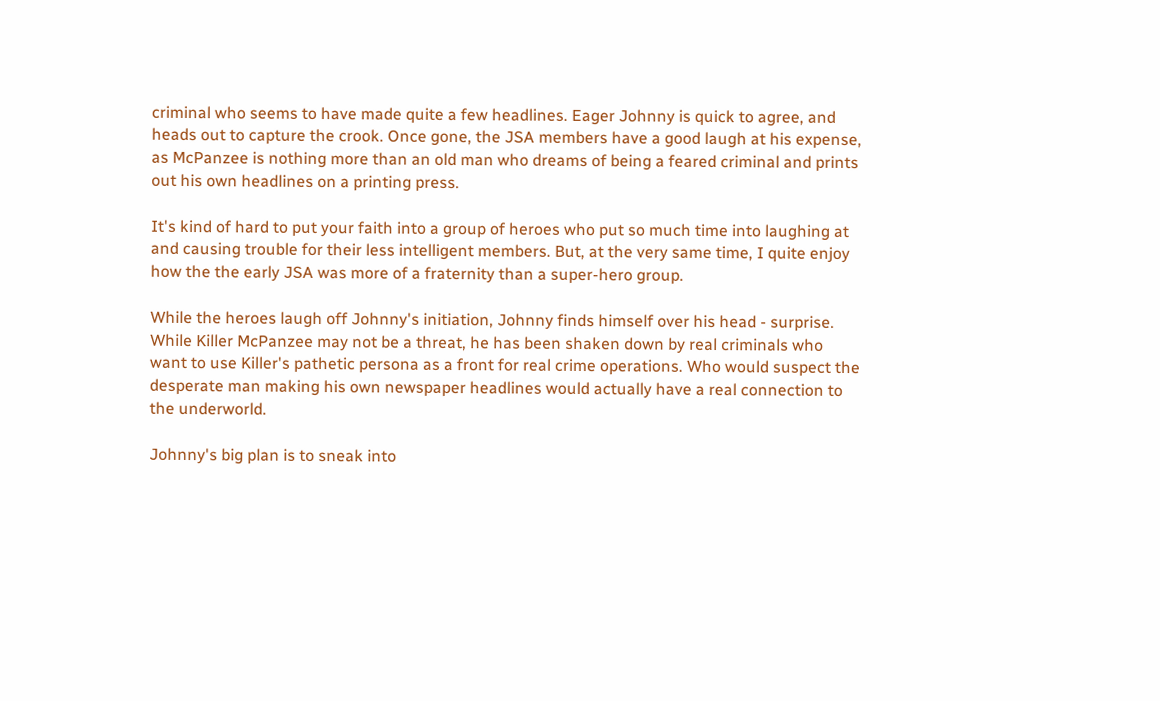criminal who seems to have made quite a few headlines. Eager Johnny is quick to agree, and heads out to capture the crook. Once gone, the JSA members have a good laugh at his expense, as McPanzee is nothing more than an old man who dreams of being a feared criminal and prints out his own headlines on a printing press.

It's kind of hard to put your faith into a group of heroes who put so much time into laughing at and causing trouble for their less intelligent members. But, at the very same time, I quite enjoy how the the early JSA was more of a fraternity than a super-hero group.

While the heroes laugh off Johnny's initiation, Johnny finds himself over his head - surprise. While Killer McPanzee may not be a threat, he has been shaken down by real criminals who want to use Killer's pathetic persona as a front for real crime operations. Who would suspect the desperate man making his own newspaper headlines would actually have a real connection to the underworld.

Johnny's big plan is to sneak into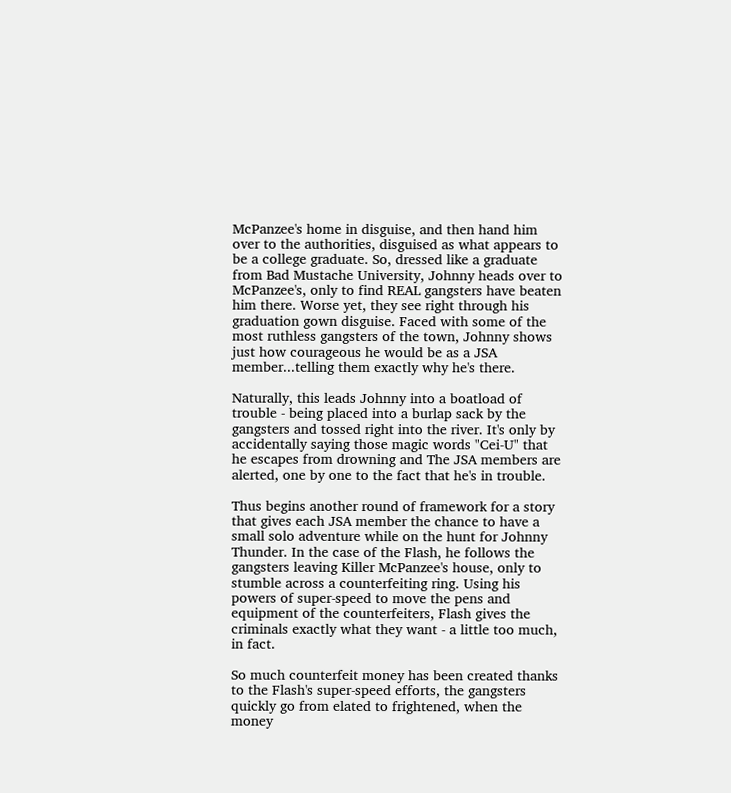McPanzee's home in disguise, and then hand him over to the authorities, disguised as what appears to be a college graduate. So, dressed like a graduate from Bad Mustache University, Johnny heads over to McPanzee's, only to find REAL gangsters have beaten him there. Worse yet, they see right through his graduation gown disguise. Faced with some of the most ruthless gangsters of the town, Johnny shows just how courageous he would be as a JSA member...telling them exactly why he's there.

Naturally, this leads Johnny into a boatload of trouble - being placed into a burlap sack by the gangsters and tossed right into the river. It's only by accidentally saying those magic words "Cei-U" that he escapes from drowning and The JSA members are alerted, one by one to the fact that he's in trouble.

Thus begins another round of framework for a story that gives each JSA member the chance to have a small solo adventure while on the hunt for Johnny Thunder. In the case of the Flash, he follows the gangsters leaving Killer McPanzee's house, only to stumble across a counterfeiting ring. Using his powers of super-speed to move the pens and equipment of the counterfeiters, Flash gives the criminals exactly what they want - a little too much, in fact.

So much counterfeit money has been created thanks to the Flash's super-speed efforts, the gangsters quickly go from elated to frightened, when the money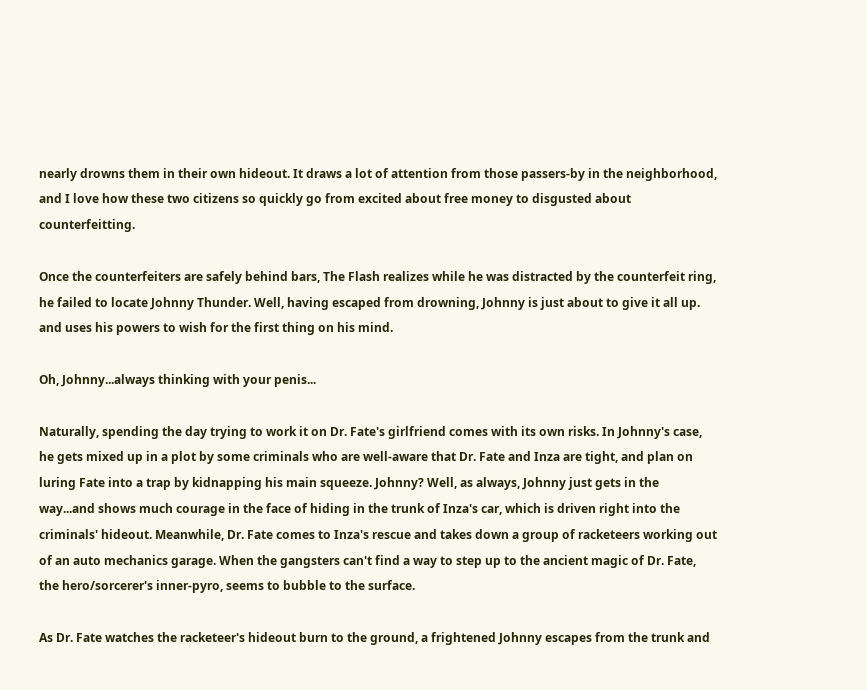nearly drowns them in their own hideout. It draws a lot of attention from those passers-by in the neighborhood, and I love how these two citizens so quickly go from excited about free money to disgusted about counterfeitting.

Once the counterfeiters are safely behind bars, The Flash realizes while he was distracted by the counterfeit ring, he failed to locate Johnny Thunder. Well, having escaped from drowning, Johnny is just about to give it all up. and uses his powers to wish for the first thing on his mind.

Oh, Johnny...always thinking with your penis...

Naturally, spending the day trying to work it on Dr. Fate's girlfriend comes with its own risks. In Johnny's case, he gets mixed up in a plot by some criminals who are well-aware that Dr. Fate and Inza are tight, and plan on luring Fate into a trap by kidnapping his main squeeze. Johnny? Well, as always, Johnny just gets in the way...and shows much courage in the face of hiding in the trunk of Inza's car, which is driven right into the criminals' hideout. Meanwhile, Dr. Fate comes to Inza's rescue and takes down a group of racketeers working out of an auto mechanics garage. When the gangsters can't find a way to step up to the ancient magic of Dr. Fate, the hero/sorcerer's inner-pyro, seems to bubble to the surface.

As Dr. Fate watches the racketeer's hideout burn to the ground, a frightened Johnny escapes from the trunk and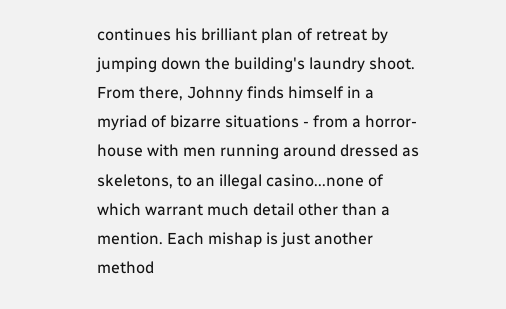continues his brilliant plan of retreat by jumping down the building's laundry shoot. From there, Johnny finds himself in a myriad of bizarre situations - from a horror-house with men running around dressed as skeletons, to an illegal casino...none of which warrant much detail other than a mention. Each mishap is just another method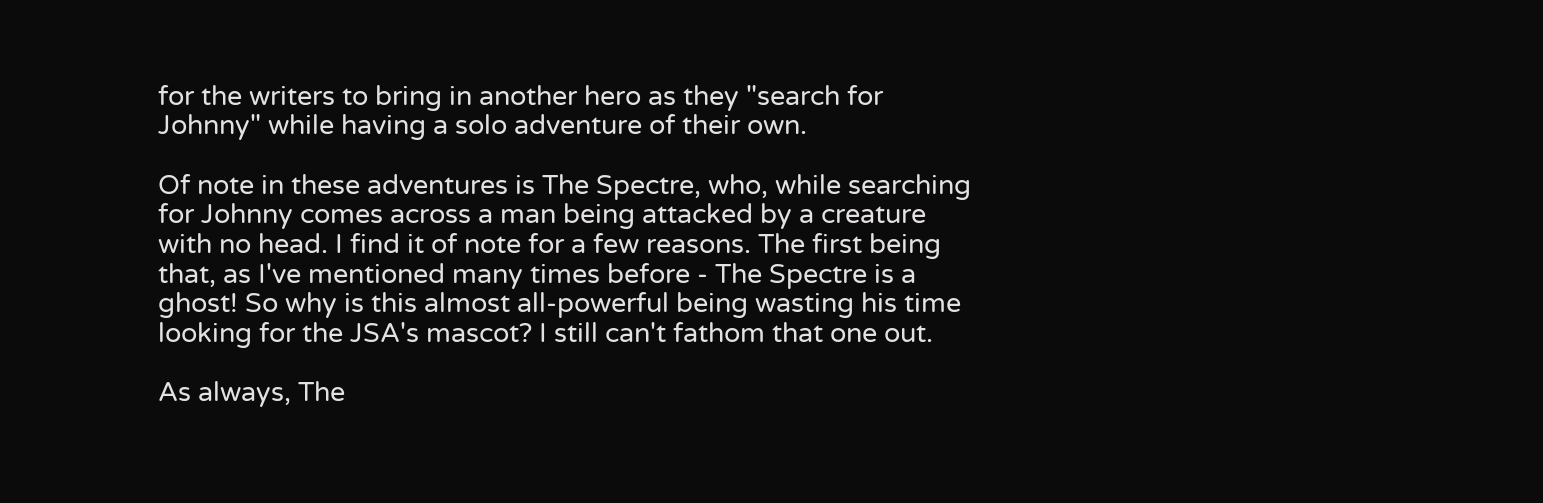for the writers to bring in another hero as they "search for Johnny" while having a solo adventure of their own.

Of note in these adventures is The Spectre, who, while searching for Johnny comes across a man being attacked by a creature with no head. I find it of note for a few reasons. The first being that, as I've mentioned many times before - The Spectre is a ghost! So why is this almost all-powerful being wasting his time looking for the JSA's mascot? I still can't fathom that one out.

As always, The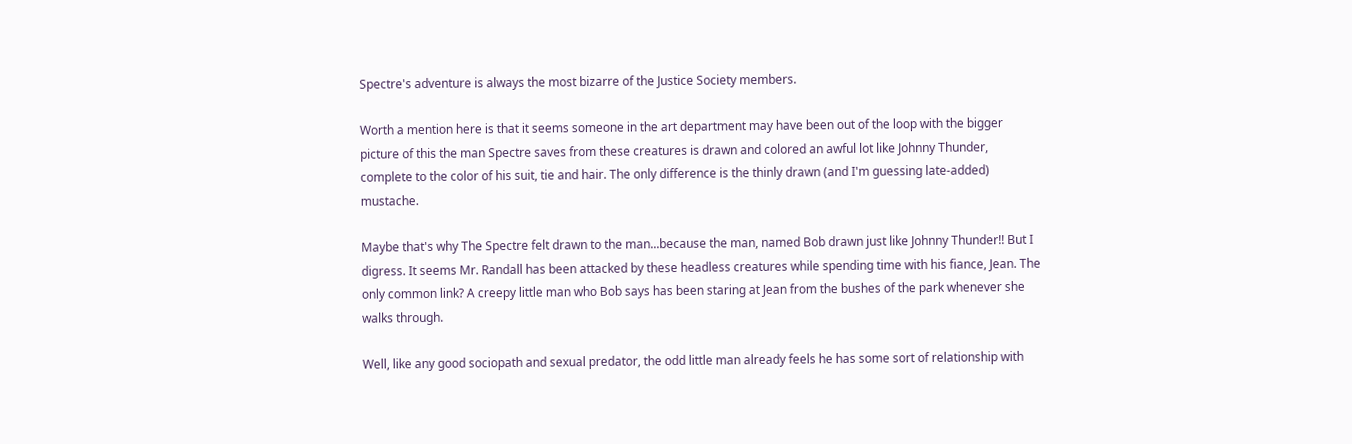Spectre's adventure is always the most bizarre of the Justice Society members.

Worth a mention here is that it seems someone in the art department may have been out of the loop with the bigger picture of this the man Spectre saves from these creatures is drawn and colored an awful lot like Johnny Thunder, complete to the color of his suit, tie and hair. The only difference is the thinly drawn (and I'm guessing late-added) mustache.

Maybe that's why The Spectre felt drawn to the man...because the man, named Bob drawn just like Johnny Thunder!! But I digress. It seems Mr. Randall has been attacked by these headless creatures while spending time with his fiance, Jean. The only common link? A creepy little man who Bob says has been staring at Jean from the bushes of the park whenever she walks through.

Well, like any good sociopath and sexual predator, the odd little man already feels he has some sort of relationship with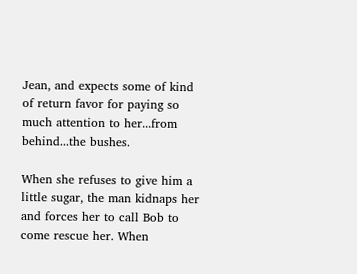Jean, and expects some of kind of return favor for paying so much attention to her...from behind...the bushes.

When she refuses to give him a little sugar, the man kidnaps her and forces her to call Bob to come rescue her. When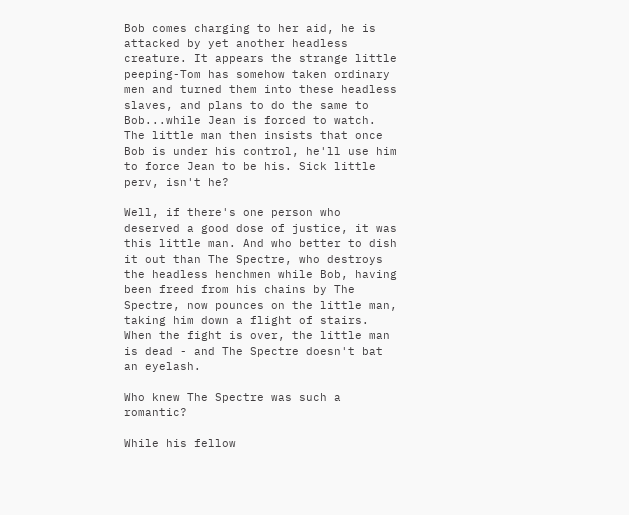Bob comes charging to her aid, he is attacked by yet another headless creature. It appears the strange little peeping-Tom has somehow taken ordinary men and turned them into these headless slaves, and plans to do the same to Bob...while Jean is forced to watch. The little man then insists that once Bob is under his control, he'll use him to force Jean to be his. Sick little perv, isn't he?

Well, if there's one person who deserved a good dose of justice, it was this little man. And who better to dish it out than The Spectre, who destroys the headless henchmen while Bob, having been freed from his chains by The Spectre, now pounces on the little man, taking him down a flight of stairs. When the fight is over, the little man is dead - and The Spectre doesn't bat an eyelash.

Who knew The Spectre was such a romantic?

While his fellow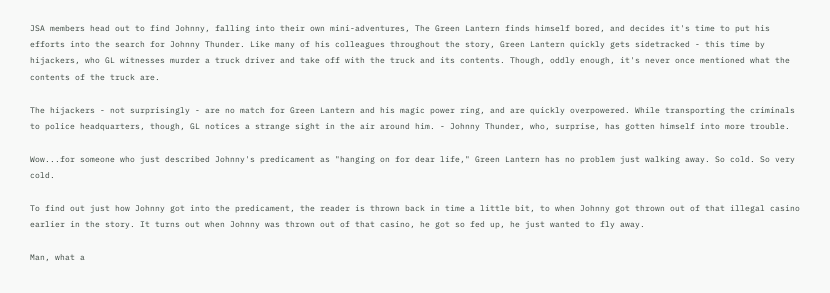JSA members head out to find Johnny, falling into their own mini-adventures, The Green Lantern finds himself bored, and decides it's time to put his efforts into the search for Johnny Thunder. Like many of his colleagues throughout the story, Green Lantern quickly gets sidetracked - this time by hijackers, who GL witnesses murder a truck driver and take off with the truck and its contents. Though, oddly enough, it's never once mentioned what the contents of the truck are.

The hijackers - not surprisingly - are no match for Green Lantern and his magic power ring, and are quickly overpowered. While transporting the criminals to police headquarters, though, GL notices a strange sight in the air around him. - Johnny Thunder, who, surprise, has gotten himself into more trouble.

Wow...for someone who just described Johnny's predicament as "hanging on for dear life," Green Lantern has no problem just walking away. So cold. So very cold.

To find out just how Johnny got into the predicament, the reader is thrown back in time a little bit, to when Johnny got thrown out of that illegal casino earlier in the story. It turns out when Johnny was thrown out of that casino, he got so fed up, he just wanted to fly away.

Man, what a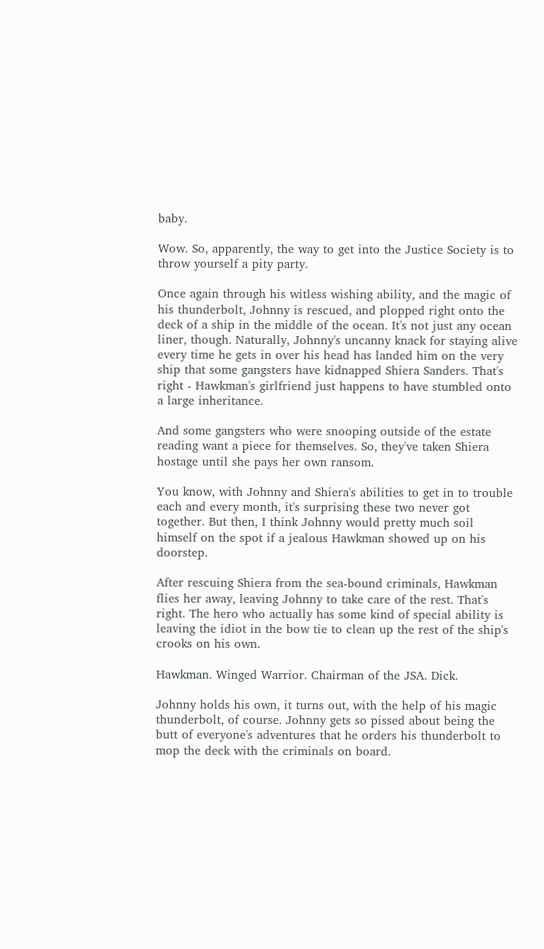baby.

Wow. So, apparently, the way to get into the Justice Society is to throw yourself a pity party.

Once again through his witless wishing ability, and the magic of his thunderbolt, Johnny is rescued, and plopped right onto the deck of a ship in the middle of the ocean. It's not just any ocean liner, though. Naturally, Johnny's uncanny knack for staying alive every time he gets in over his head has landed him on the very ship that some gangsters have kidnapped Shiera Sanders. That's right - Hawkman's girlfriend just happens to have stumbled onto a large inheritance.

And some gangsters who were snooping outside of the estate reading want a piece for themselves. So, they've taken Shiera hostage until she pays her own ransom.

You know, with Johnny and Shiera's abilities to get in to trouble each and every month, it's surprising these two never got together. But then, I think Johnny would pretty much soil himself on the spot if a jealous Hawkman showed up on his doorstep.

After rescuing Shiera from the sea-bound criminals, Hawkman flies her away, leaving Johnny to take care of the rest. That's right. The hero who actually has some kind of special ability is leaving the idiot in the bow tie to clean up the rest of the ship's crooks on his own.

Hawkman. Winged Warrior. Chairman of the JSA. Dick.

Johnny holds his own, it turns out, with the help of his magic thunderbolt, of course. Johnny gets so pissed about being the butt of everyone's adventures that he orders his thunderbolt to mop the deck with the criminals on board.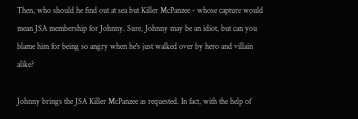Then, who should he find out at sea but Killer McPanzee - whose capture would mean JSA membership for Johnny. Sure, Johnny may be an idiot, but can you blame him for being so angry when he's just walked over by hero and villain alike?

Johnny brings the JSA Killer McPanzee as requested. In fact, with the help of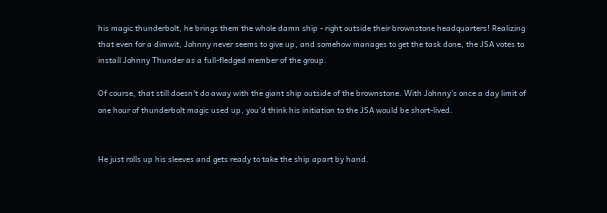his magic thunderbolt, he brings them the whole damn ship - right outside their brownstone headquarters! Realizing that even for a dimwit, Johnny never seems to give up, and somehow manages to get the task done, the JSA votes to install Johnny Thunder as a full-fledged member of the group.

Of course, that still doesn't do away with the giant ship outside of the brownstone. With Johnny's once a day limit of one hour of thunderbolt magic used up, you'd think his initiation to the JSA would be short-lived.


He just rolls up his sleeves and gets ready to take the ship apart by hand.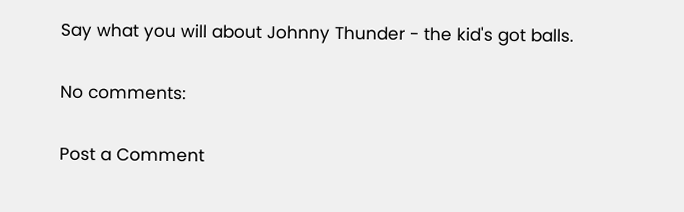Say what you will about Johnny Thunder - the kid's got balls.

No comments:

Post a Comment